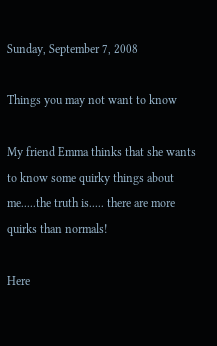Sunday, September 7, 2008

Things you may not want to know

My friend Emma thinks that she wants to know some quirky things about me.....the truth is..... there are more quirks than normals!

Here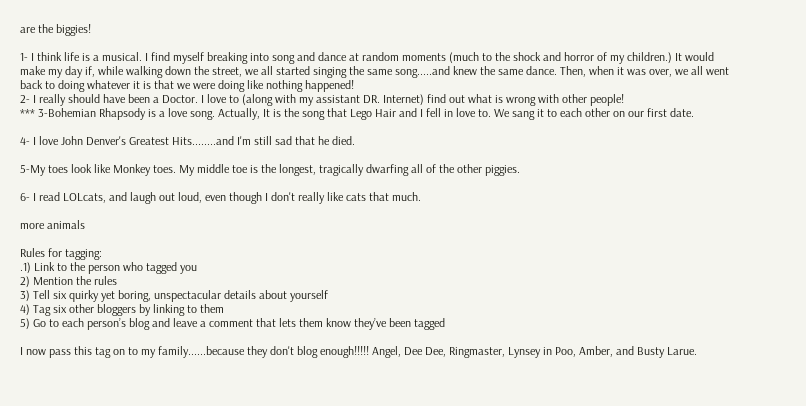are the biggies!

1- I think life is a musical. I find myself breaking into song and dance at random moments (much to the shock and horror of my children.) It would make my day if, while walking down the street, we all started singing the same song.....and knew the same dance. Then, when it was over, we all went back to doing whatever it is that we were doing like nothing happened!
2- I really should have been a Doctor. I love to (along with my assistant DR. Internet) find out what is wrong with other people!
*** 3-Bohemian Rhapsody is a love song. Actually, It is the song that Lego Hair and I fell in love to. We sang it to each other on our first date.

4- I love John Denver's Greatest Hits........and I'm still sad that he died.

5-My toes look like Monkey toes. My middle toe is the longest, tragically dwarfing all of the other piggies.

6- I read LOLcats, and laugh out loud, even though I don't really like cats that much.

more animals

Rules for tagging:
.1) Link to the person who tagged you
2) Mention the rules
3) Tell six quirky yet boring, unspectacular details about yourself
4) Tag six other bloggers by linking to them
5) Go to each person’s blog and leave a comment that lets them know they’ve been tagged

I now pass this tag on to my family......because they don't blog enough!!!!! Angel, Dee Dee, Ringmaster, Lynsey in Poo, Amber, and Busty Larue.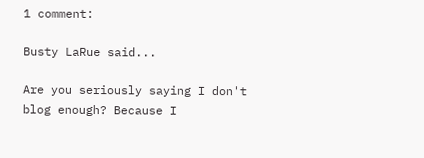1 comment:

Busty LaRue said...

Are you seriously saying I don't blog enough? Because I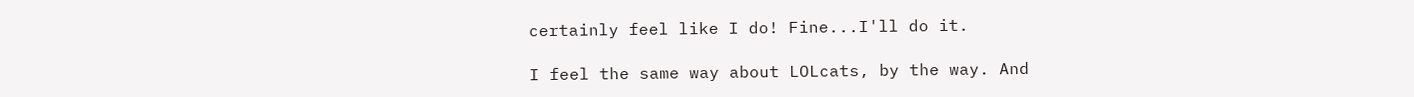certainly feel like I do! Fine...I'll do it.

I feel the same way about LOLcats, by the way. And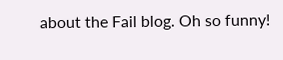about the Fail blog. Oh so funny!